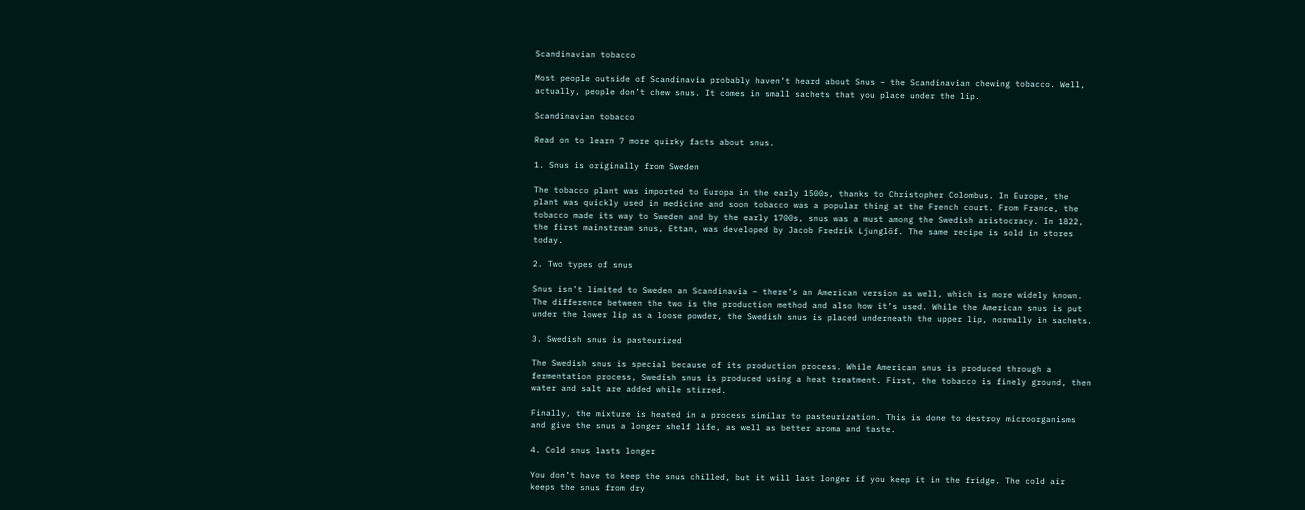Scandinavian tobacco

Most people outside of Scandinavia probably haven’t heard about Snus – the Scandinavian chewing tobacco. Well, actually, people don’t chew snus. It comes in small sachets that you place under the lip.

Scandinavian tobacco

Read on to learn 7 more quirky facts about snus.

1. Snus is originally from Sweden

The tobacco plant was imported to Europa in the early 1500s, thanks to Christopher Colombus. In Europe, the plant was quickly used in medicine and soon tobacco was a popular thing at the French court. From France, the tobacco made its way to Sweden and by the early 1700s, snus was a must among the Swedish aristocracy. In 1822, the first mainstream snus, Ettan, was developed by Jacob Fredrik Ljunglöf. The same recipe is sold in stores today.

2. Two types of snus

Snus isn’t limited to Sweden an Scandinavia – there’s an American version as well, which is more widely known. The difference between the two is the production method and also how it’s used. While the American snus is put under the lower lip as a loose powder, the Swedish snus is placed underneath the upper lip, normally in sachets.

3. Swedish snus is pasteurized

The Swedish snus is special because of its production process. While American snus is produced through a fermentation process, Swedish snus is produced using a heat treatment. First, the tobacco is finely ground, then water and salt are added while stirred.

Finally, the mixture is heated in a process similar to pasteurization. This is done to destroy microorganisms and give the snus a longer shelf life, as well as better aroma and taste.

4. Cold snus lasts longer

You don’t have to keep the snus chilled, but it will last longer if you keep it in the fridge. The cold air keeps the snus from dry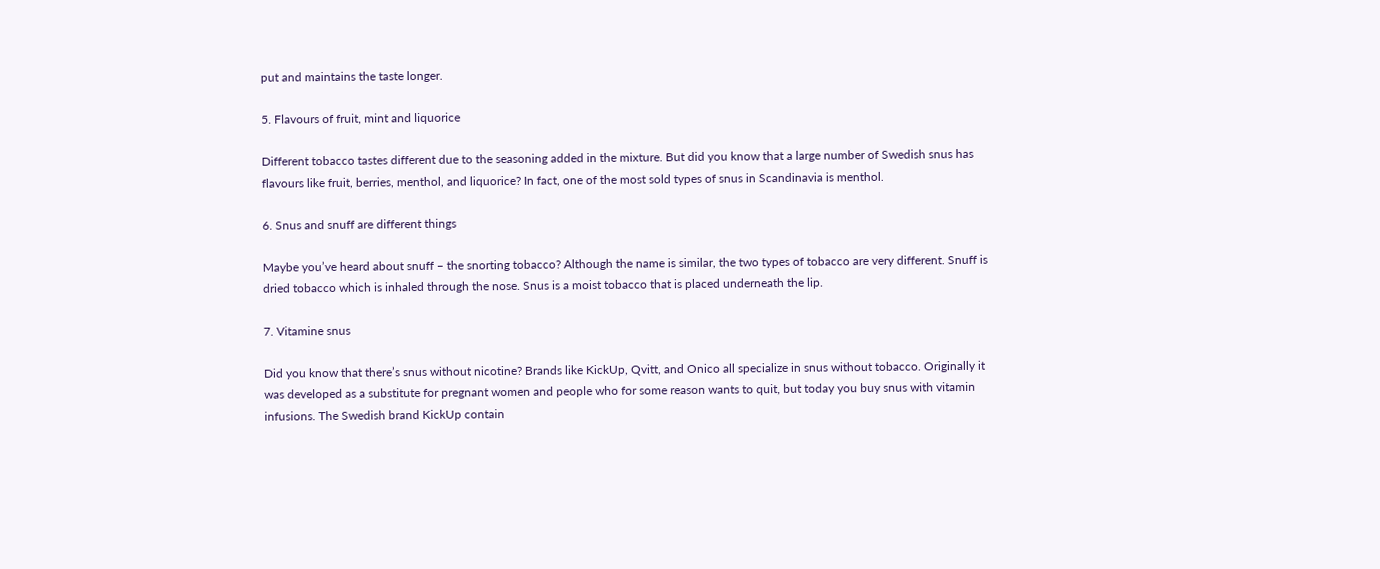put and maintains the taste longer.

5. Flavours of fruit, mint and liquorice

Different tobacco tastes different due to the seasoning added in the mixture. But did you know that a large number of Swedish snus has flavours like fruit, berries, menthol, and liquorice? In fact, one of the most sold types of snus in Scandinavia is menthol.

6. Snus and snuff are different things

Maybe you’ve heard about snuff – the snorting tobacco? Although the name is similar, the two types of tobacco are very different. Snuff is dried tobacco which is inhaled through the nose. Snus is a moist tobacco that is placed underneath the lip.

7. Vitamine snus

Did you know that there’s snus without nicotine? Brands like KickUp, Qvitt, and Onico all specialize in snus without tobacco. Originally it was developed as a substitute for pregnant women and people who for some reason wants to quit, but today you buy snus with vitamin infusions. The Swedish brand KickUp contain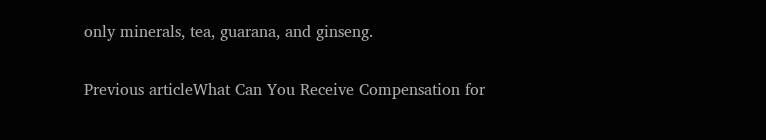only minerals, tea, guarana, and ginseng.

Previous articleWhat Can You Receive Compensation for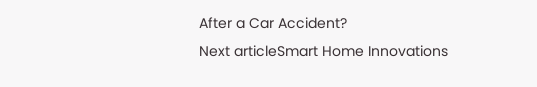After a Car Accident?
Next articleSmart Home Innovations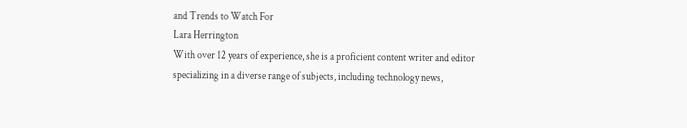and Trends to Watch For
Lara Herrington
With over 12 years of experience, she is a proficient content writer and editor specializing in a diverse range of subjects, including technology news,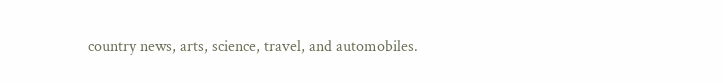country news, arts, science, travel, and automobiles.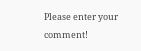Please enter your comment!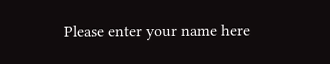Please enter your name here